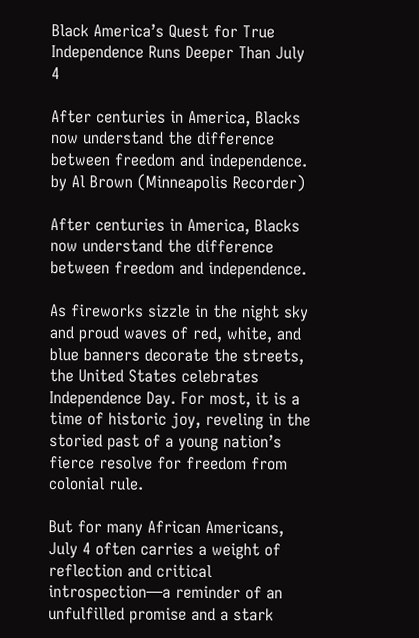Black America’s Quest for True Independence Runs Deeper Than July 4

After centuries in America, Blacks now understand the difference between freedom and independence.
by Al Brown (Minneapolis Recorder)

After centuries in America, Blacks now understand the difference between freedom and independence.

As fireworks sizzle in the night sky and proud waves of red, white, and blue banners decorate the streets, the United States celebrates Independence Day. For most, it is a time of historic joy, reveling in the storied past of a young nation’s fierce resolve for freedom from colonial rule.

But for many African Americans, July 4 often carries a weight of reflection and critical introspection—a reminder of an unfulfilled promise and a stark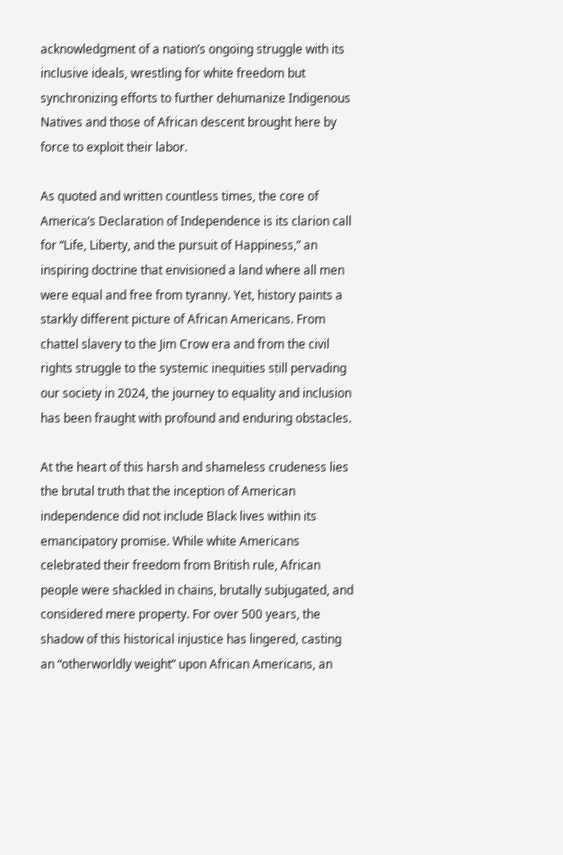acknowledgment of a nation’s ongoing struggle with its inclusive ideals, wrestling for white freedom but synchronizing efforts to further dehumanize Indigenous Natives and those of African descent brought here by force to exploit their labor.

As quoted and written countless times, the core of America’s Declaration of Independence is its clarion call for “Life, Liberty, and the pursuit of Happiness,” an inspiring doctrine that envisioned a land where all men were equal and free from tyranny. Yet, history paints a starkly different picture of African Americans. From chattel slavery to the Jim Crow era and from the civil rights struggle to the systemic inequities still pervading our society in 2024, the journey to equality and inclusion has been fraught with profound and enduring obstacles.

At the heart of this harsh and shameless crudeness lies the brutal truth that the inception of American independence did not include Black lives within its emancipatory promise. While white Americans celebrated their freedom from British rule, African people were shackled in chains, brutally subjugated, and considered mere property. For over 500 years, the shadow of this historical injustice has lingered, casting an “otherworldly weight” upon African Americans, an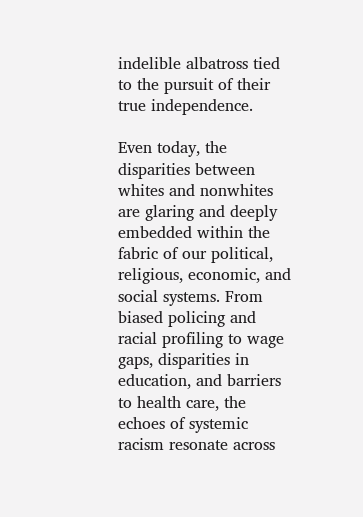indelible albatross tied to the pursuit of their true independence.

Even today, the disparities between whites and nonwhites are glaring and deeply embedded within the fabric of our political, religious, economic, and social systems. From biased policing and racial profiling to wage gaps, disparities in education, and barriers to health care, the echoes of systemic racism resonate across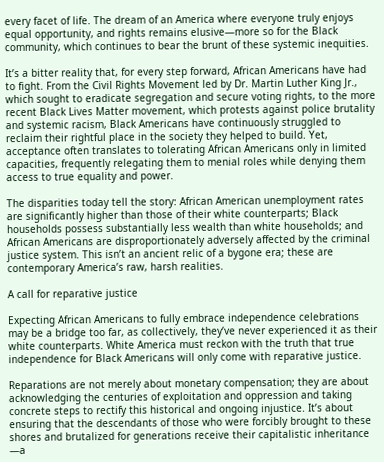every facet of life. The dream of an America where everyone truly enjoys equal opportunity, and rights remains elusive—more so for the Black community, which continues to bear the brunt of these systemic inequities.

It’s a bitter reality that, for every step forward, African Americans have had to fight. From the Civil Rights Movement led by Dr. Martin Luther King Jr., which sought to eradicate segregation and secure voting rights, to the more recent Black Lives Matter movement, which protests against police brutality and systemic racism, Black Americans have continuously struggled to reclaim their rightful place in the society they helped to build. Yet, acceptance often translates to tolerating African Americans only in limited capacities, frequently relegating them to menial roles while denying them access to true equality and power.

The disparities today tell the story: African American unemployment rates are significantly higher than those of their white counterparts; Black households possess substantially less wealth than white households; and African Americans are disproportionately adversely affected by the criminal justice system. This isn’t an ancient relic of a bygone era; these are contemporary America’s raw, harsh realities.

A call for reparative justice

Expecting African Americans to fully embrace independence celebrations may be a bridge too far, as collectively, they’ve never experienced it as their white counterparts. White America must reckon with the truth that true independence for Black Americans will only come with reparative justice.

Reparations are not merely about monetary compensation; they are about acknowledging the centuries of exploitation and oppression and taking concrete steps to rectify this historical and ongoing injustice. It’s about ensuring that the descendants of those who were forcibly brought to these shores and brutalized for generations receive their capitalistic inheritance —a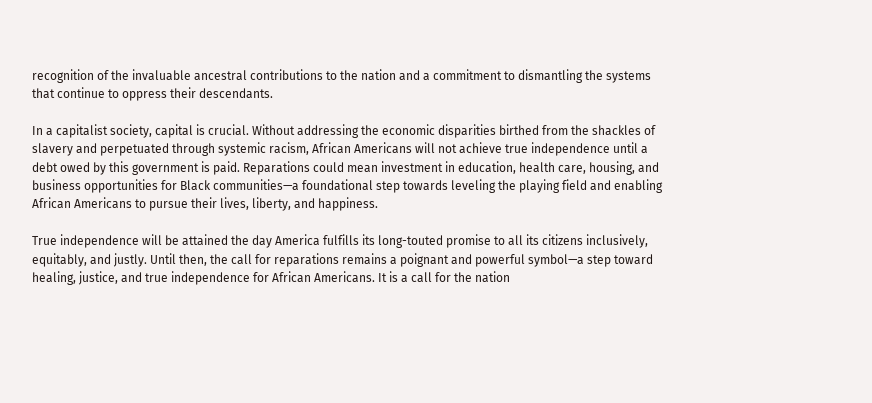recognition of the invaluable ancestral contributions to the nation and a commitment to dismantling the systems that continue to oppress their descendants.

In a capitalist society, capital is crucial. Without addressing the economic disparities birthed from the shackles of slavery and perpetuated through systemic racism, African Americans will not achieve true independence until a debt owed by this government is paid. Reparations could mean investment in education, health care, housing, and business opportunities for Black communities—a foundational step towards leveling the playing field and enabling African Americans to pursue their lives, liberty, and happiness.

True independence will be attained the day America fulfills its long-touted promise to all its citizens inclusively, equitably, and justly. Until then, the call for reparations remains a poignant and powerful symbol—a step toward healing, justice, and true independence for African Americans. It is a call for the nation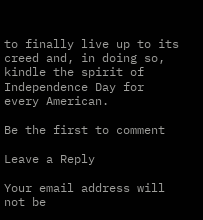to finally live up to its creed and, in doing so, kindle the spirit of Independence Day for every American.

Be the first to comment

Leave a Reply

Your email address will not be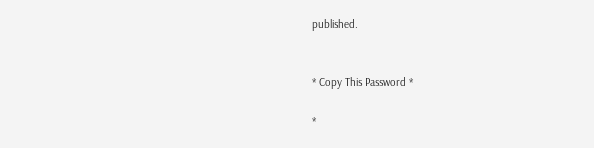published.


* Copy This Password *

*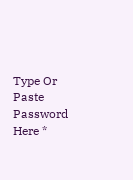Type Or Paste Password Here *